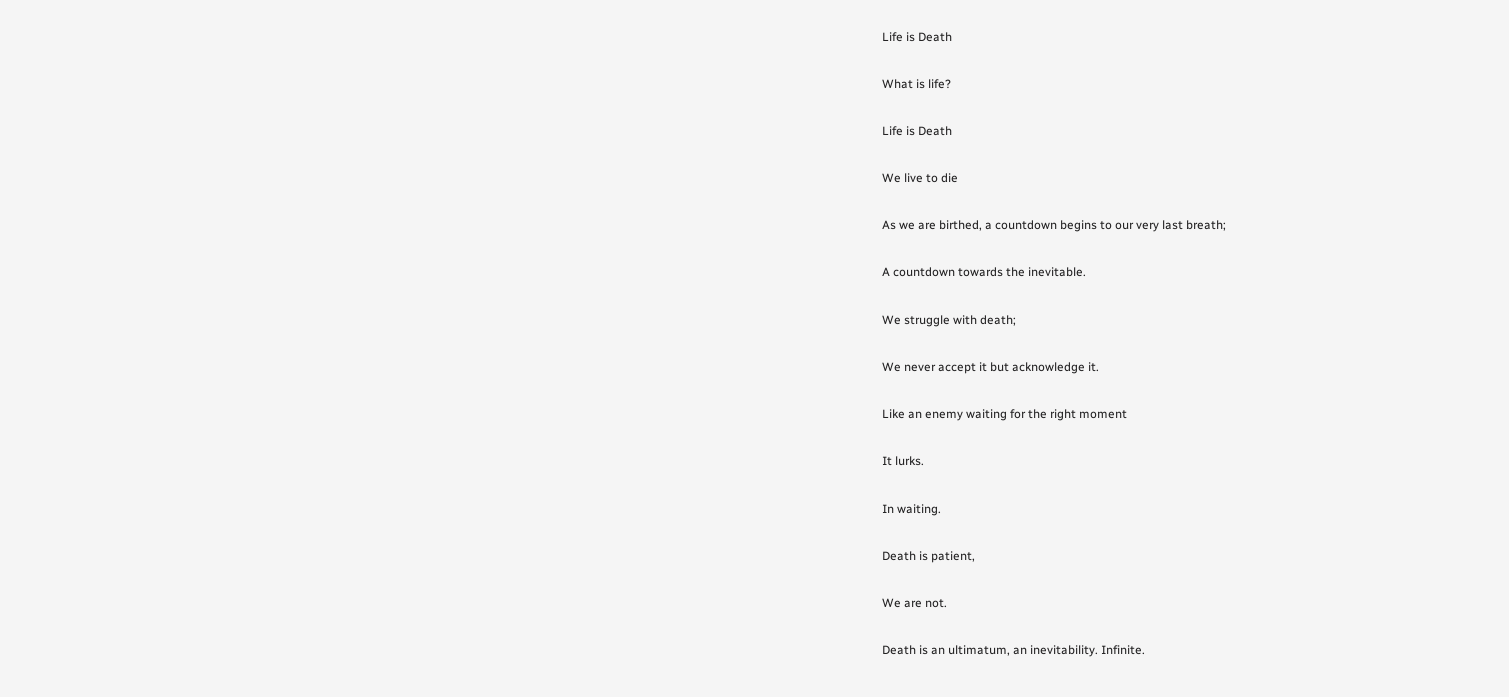Life is Death

What is life?

Life is Death

We live to die

As we are birthed, a countdown begins to our very last breath;

A countdown towards the inevitable.

We struggle with death;

We never accept it but acknowledge it.

Like an enemy waiting for the right moment

It lurks.

In waiting.

Death is patient,

We are not.

Death is an ultimatum, an inevitability. Infinite.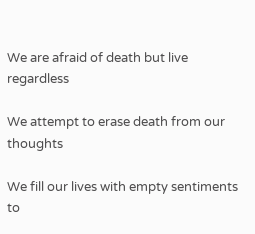We are afraid of death but live regardless

We attempt to erase death from our thoughts

We fill our lives with empty sentiments to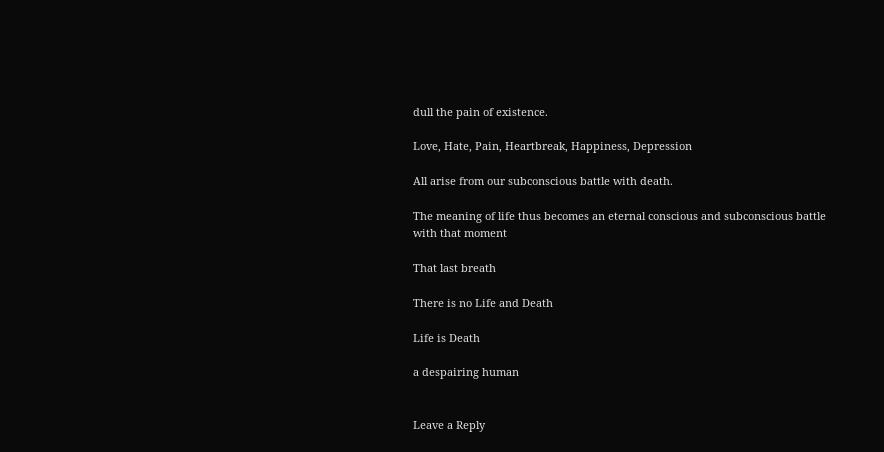dull the pain of existence.

Love, Hate, Pain, Heartbreak, Happiness, Depression

All arise from our subconscious battle with death.

The meaning of life thus becomes an eternal conscious and subconscious battle with that moment

That last breath

There is no Life and Death

Life is Death

a despairing human


Leave a Reply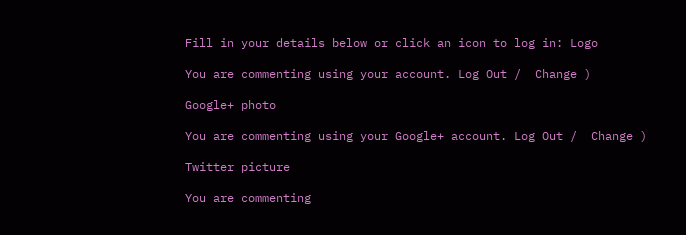Fill in your details below or click an icon to log in: Logo

You are commenting using your account. Log Out /  Change )

Google+ photo

You are commenting using your Google+ account. Log Out /  Change )

Twitter picture

You are commenting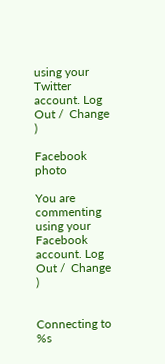using your Twitter account. Log Out /  Change )

Facebook photo

You are commenting using your Facebook account. Log Out /  Change )


Connecting to %s